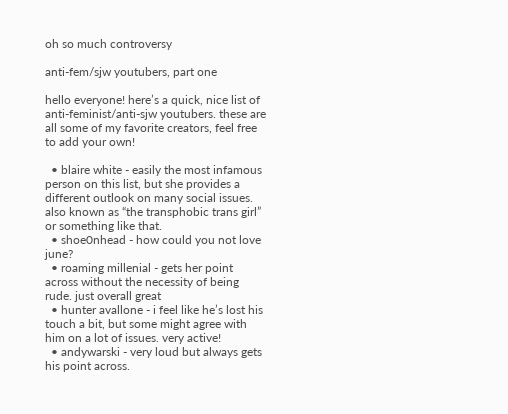oh so much controversy

anti-fem/sjw youtubers, part one

hello everyone! here’s a quick, nice list of anti-feminist/anti-sjw youtubers. these are all some of my favorite creators, feel free to add your own!

  • blaire white - easily the most infamous person on this list, but she provides a different outlook on many social issues. also known as “the transphobic trans girl” or something like that.
  • shoe0nhead - how could you not love june?
  • roaming millenial - gets her point across without the necessity of being rude. just overall great
  • hunter avallone - i feel like he’s lost his touch a bit, but some might agree with him on a lot of issues. very active!
  • andywarski - very loud but always gets his point across.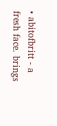• abitofbritt - a fresh face. brings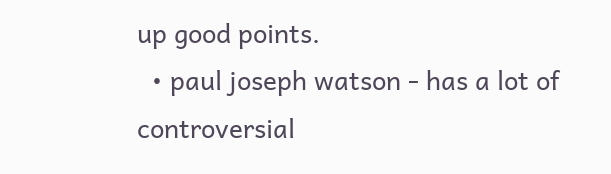up good points.
  • paul joseph watson - has a lot of controversial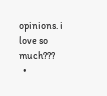opinions. i love so much???
  •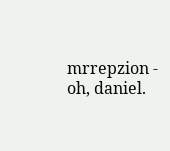mrrepzion - oh, daniel.